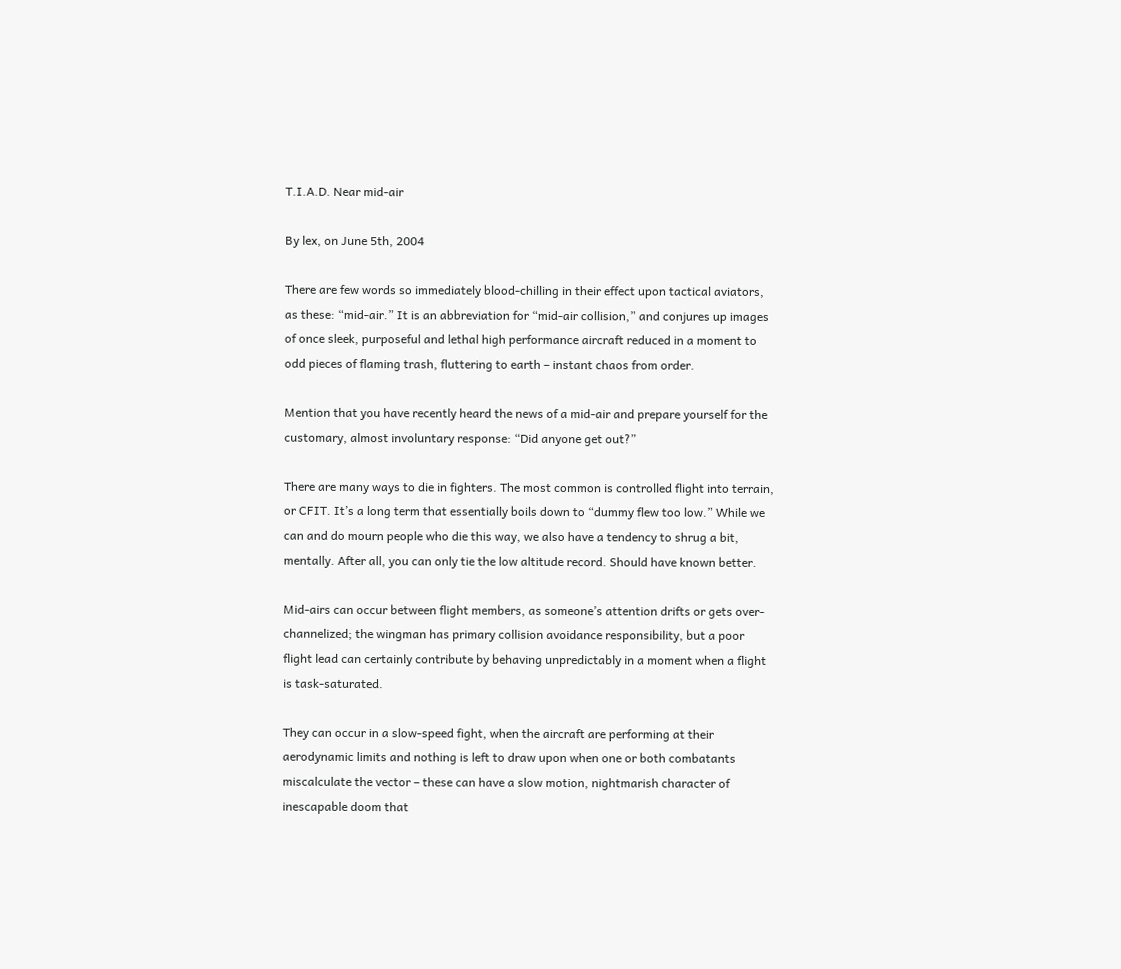T.I.A.D. Near mid-air

By lex, on June 5th, 2004

There are few words so immediately blood-chilling in their effect upon tactical aviators, as these: “mid-air.” It is an abbreviation for “mid-air collision,” and conjures up images of once sleek, purposeful and lethal high performance aircraft reduced in a moment to odd pieces of flaming trash, fluttering to earth – instant chaos from order.

Mention that you have recently heard the news of a mid-air and prepare yourself for the customary, almost involuntary response: “Did anyone get out?”

There are many ways to die in fighters. The most common is controlled flight into terrain, or CFIT. It’s a long term that essentially boils down to “dummy flew too low.” While we can and do mourn people who die this way, we also have a tendency to shrug a bit, mentally. After all, you can only tie the low altitude record. Should have known better.

Mid-airs can occur between flight members, as someone’s attention drifts or gets over-channelized; the wingman has primary collision avoidance responsibility, but a poor flight lead can certainly contribute by behaving unpredictably in a moment when a flight is task-saturated.

They can occur in a slow-speed fight, when the aircraft are performing at their aerodynamic limits and nothing is left to draw upon when one or both combatants miscalculate the vector – these can have a slow motion, nightmarish character of inescapable doom that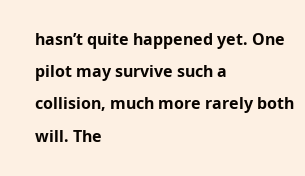hasn’t quite happened yet. One pilot may survive such a collision, much more rarely both will. The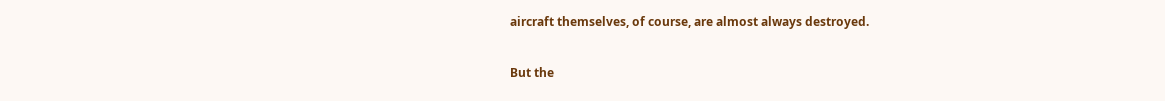aircraft themselves, of course, are almost always destroyed.

But the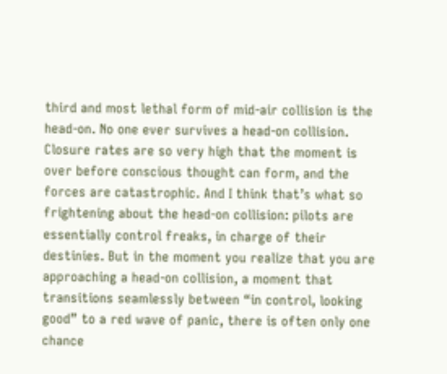third and most lethal form of mid-air collision is the head-on. No one ever survives a head-on collision. Closure rates are so very high that the moment is over before conscious thought can form, and the forces are catastrophic. And I think that’s what so frightening about the head-on collision: pilots are essentially control freaks, in charge of their destinies. But in the moment you realize that you are approaching a head-on collision, a moment that transitions seamlessly between “in control, looking good” to a red wave of panic, there is often only one chance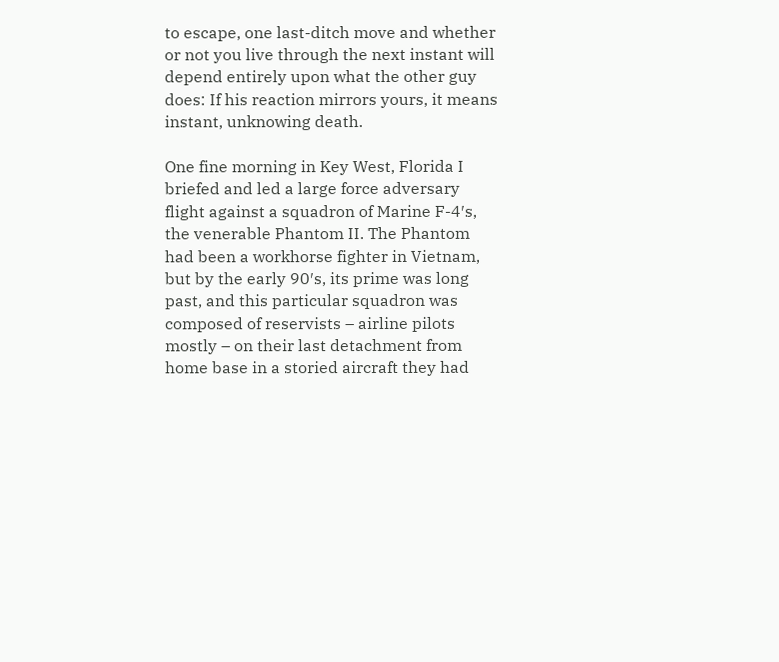to escape, one last-ditch move and whether or not you live through the next instant will depend entirely upon what the other guy does: If his reaction mirrors yours, it means instant, unknowing death.

One fine morning in Key West, Florida I briefed and led a large force adversary flight against a squadron of Marine F-4′s, the venerable Phantom II. The Phantom had been a workhorse fighter in Vietnam, but by the early 90′s, its prime was long past, and this particular squadron was composed of reservists – airline pilots mostly – on their last detachment from home base in a storied aircraft they had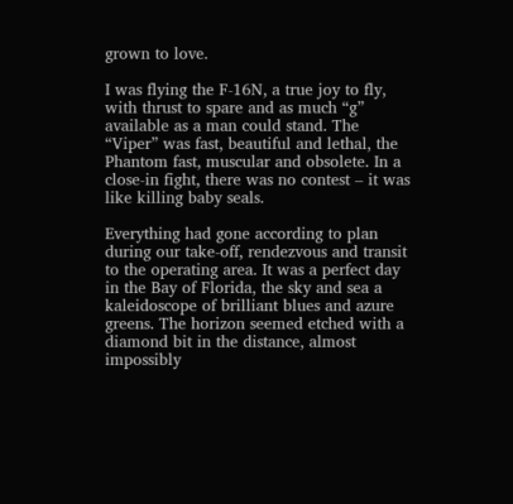grown to love.

I was flying the F-16N, a true joy to fly, with thrust to spare and as much “g” available as a man could stand. The “Viper” was fast, beautiful and lethal, the Phantom fast, muscular and obsolete. In a close-in fight, there was no contest – it was like killing baby seals.

Everything had gone according to plan during our take-off, rendezvous and transit to the operating area. It was a perfect day in the Bay of Florida, the sky and sea a kaleidoscope of brilliant blues and azure greens. The horizon seemed etched with a diamond bit in the distance, almost impossibly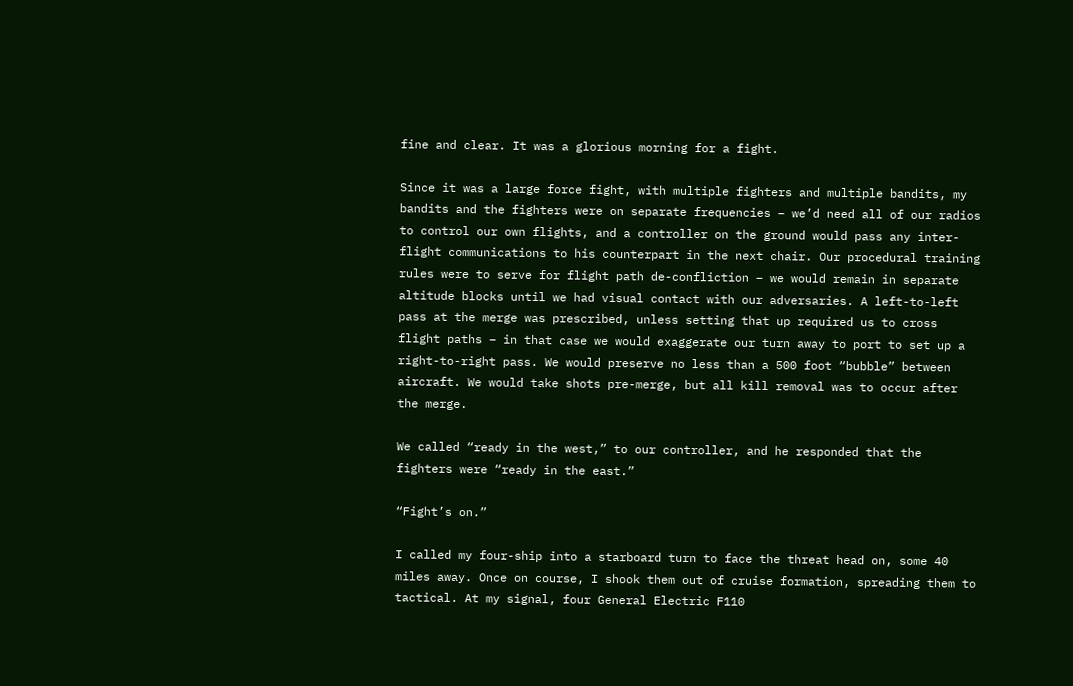fine and clear. It was a glorious morning for a fight.

Since it was a large force fight, with multiple fighters and multiple bandits, my bandits and the fighters were on separate frequencies – we’d need all of our radios to control our own flights, and a controller on the ground would pass any inter-flight communications to his counterpart in the next chair. Our procedural training rules were to serve for flight path de-confliction – we would remain in separate altitude blocks until we had visual contact with our adversaries. A left-to-left pass at the merge was prescribed, unless setting that up required us to cross flight paths – in that case we would exaggerate our turn away to port to set up a right-to-right pass. We would preserve no less than a 500 foot “bubble” between aircraft. We would take shots pre-merge, but all kill removal was to occur after the merge.

We called “ready in the west,” to our controller, and he responded that the fighters were “ready in the east.”

“Fight’s on.”

I called my four-ship into a starboard turn to face the threat head on, some 40 miles away. Once on course, I shook them out of cruise formation, spreading them to tactical. At my signal, four General Electric F110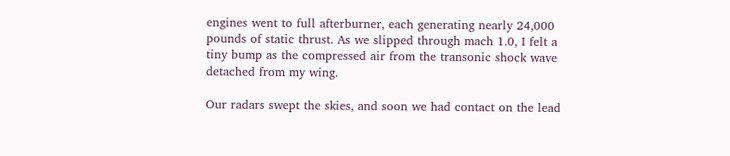engines went to full afterburner, each generating nearly 24,000 pounds of static thrust. As we slipped through mach 1.0, I felt a tiny bump as the compressed air from the transonic shock wave detached from my wing.

Our radars swept the skies, and soon we had contact on the lead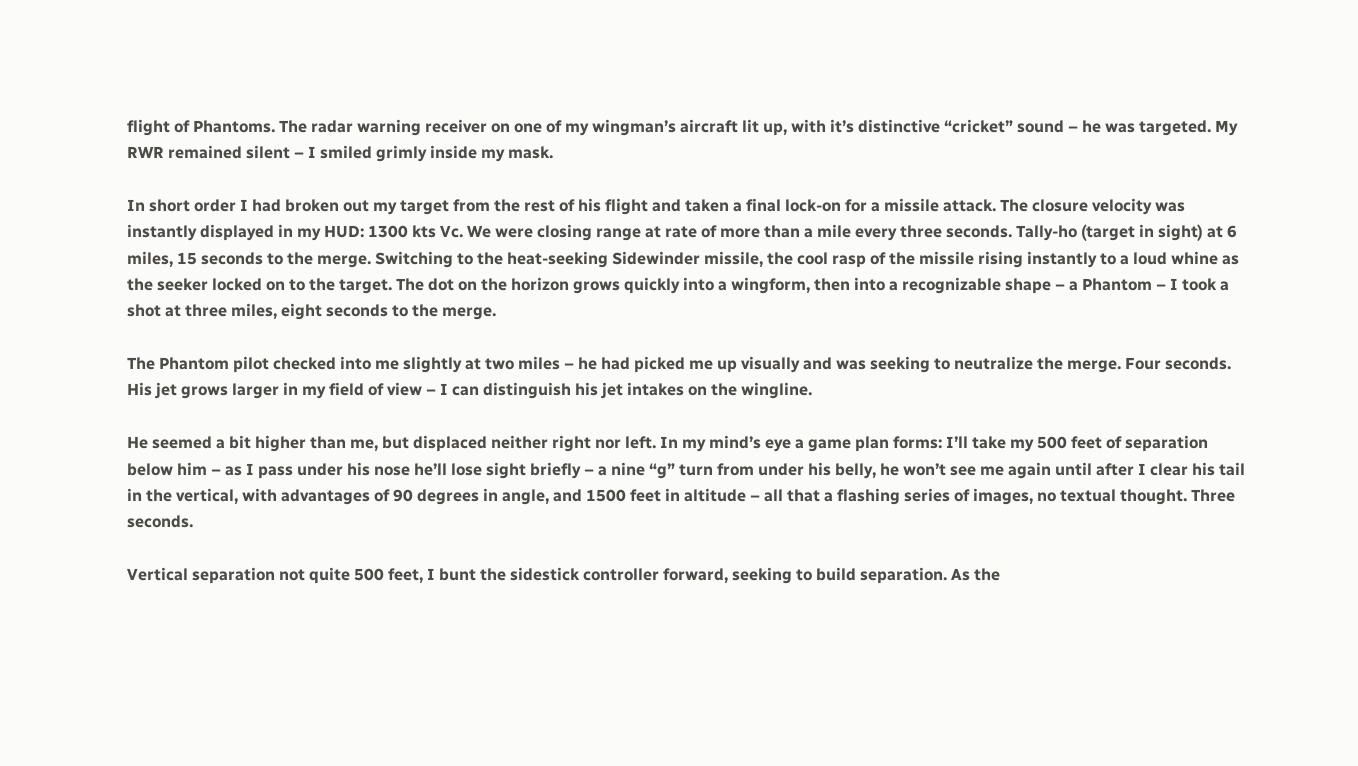flight of Phantoms. The radar warning receiver on one of my wingman’s aircraft lit up, with it’s distinctive “cricket” sound – he was targeted. My RWR remained silent – I smiled grimly inside my mask.

In short order I had broken out my target from the rest of his flight and taken a final lock-on for a missile attack. The closure velocity was instantly displayed in my HUD: 1300 kts Vc. We were closing range at rate of more than a mile every three seconds. Tally-ho (target in sight) at 6 miles, 15 seconds to the merge. Switching to the heat-seeking Sidewinder missile, the cool rasp of the missile rising instantly to a loud whine as the seeker locked on to the target. The dot on the horizon grows quickly into a wingform, then into a recognizable shape – a Phantom – I took a shot at three miles, eight seconds to the merge.

The Phantom pilot checked into me slightly at two miles – he had picked me up visually and was seeking to neutralize the merge. Four seconds. His jet grows larger in my field of view – I can distinguish his jet intakes on the wingline.

He seemed a bit higher than me, but displaced neither right nor left. In my mind’s eye a game plan forms: I’ll take my 500 feet of separation below him – as I pass under his nose he’ll lose sight briefly – a nine “g” turn from under his belly, he won’t see me again until after I clear his tail in the vertical, with advantages of 90 degrees in angle, and 1500 feet in altitude – all that a flashing series of images, no textual thought. Three seconds.

Vertical separation not quite 500 feet, I bunt the sidestick controller forward, seeking to build separation. As the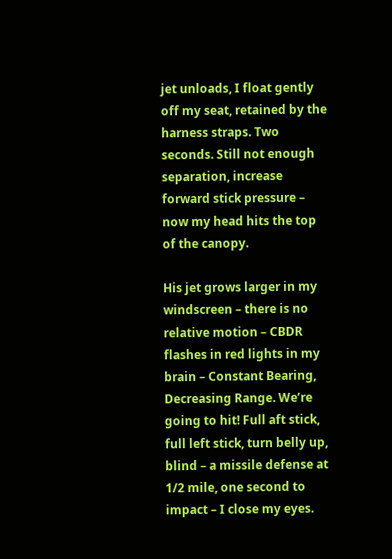jet unloads, I float gently off my seat, retained by the harness straps. Two seconds. Still not enough separation, increase forward stick pressure – now my head hits the top of the canopy.

His jet grows larger in my windscreen – there is no relative motion – CBDR flashes in red lights in my brain – Constant Bearing, Decreasing Range. We’re going to hit! Full aft stick, full left stick, turn belly up, blind – a missile defense at 1/2 mile, one second to impact – I close my eyes.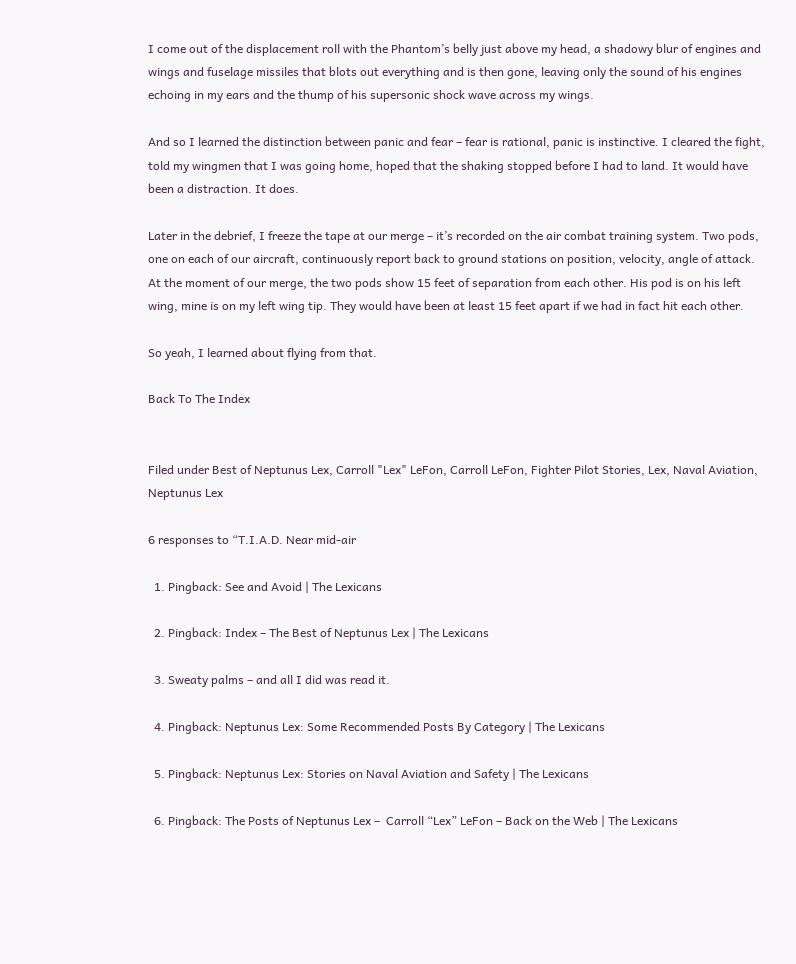I come out of the displacement roll with the Phantom’s belly just above my head, a shadowy blur of engines and wings and fuselage missiles that blots out everything and is then gone, leaving only the sound of his engines echoing in my ears and the thump of his supersonic shock wave across my wings.

And so I learned the distinction between panic and fear – fear is rational, panic is instinctive. I cleared the fight, told my wingmen that I was going home, hoped that the shaking stopped before I had to land. It would have been a distraction. It does.

Later in the debrief, I freeze the tape at our merge – it’s recorded on the air combat training system. Two pods, one on each of our aircraft, continuously report back to ground stations on position, velocity, angle of attack. At the moment of our merge, the two pods show 15 feet of separation from each other. His pod is on his left wing, mine is on my left wing tip. They would have been at least 15 feet apart if we had in fact hit each other.

So yeah, I learned about flying from that.

Back To The Index


Filed under Best of Neptunus Lex, Carroll "Lex" LeFon, Carroll LeFon, Fighter Pilot Stories, Lex, Naval Aviation, Neptunus Lex

6 responses to “T.I.A.D. Near mid-air

  1. Pingback: See and Avoid | The Lexicans

  2. Pingback: Index – The Best of Neptunus Lex | The Lexicans

  3. Sweaty palms – and all I did was read it.

  4. Pingback: Neptunus Lex: Some Recommended Posts By Category | The Lexicans

  5. Pingback: Neptunus Lex: Stories on Naval Aviation and Safety | The Lexicans

  6. Pingback: The Posts of Neptunus Lex –  Carroll “Lex” LeFon – Back on the Web | The Lexicans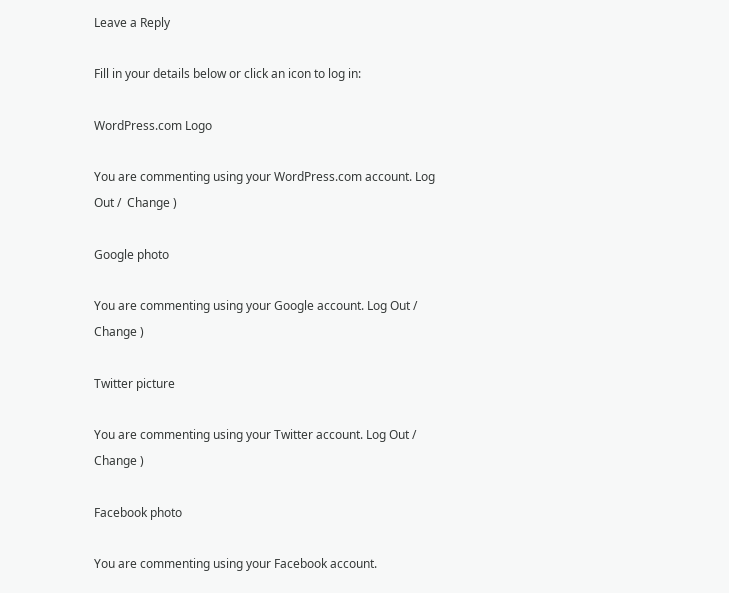Leave a Reply

Fill in your details below or click an icon to log in:

WordPress.com Logo

You are commenting using your WordPress.com account. Log Out /  Change )

Google photo

You are commenting using your Google account. Log Out /  Change )

Twitter picture

You are commenting using your Twitter account. Log Out /  Change )

Facebook photo

You are commenting using your Facebook account.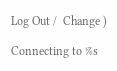Log Out /  Change )

Connecting to %s